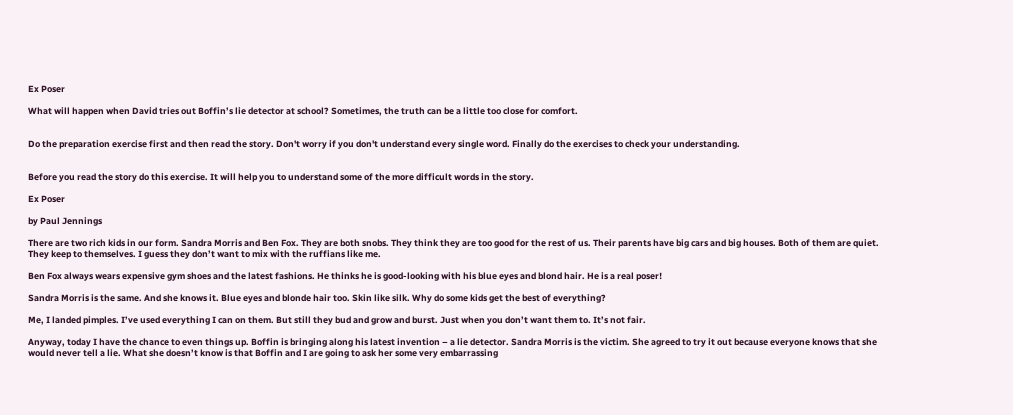Ex Poser

What will happen when David tries out Boffin’s lie detector at school? Sometimes, the truth can be a little too close for comfort.


Do the preparation exercise first and then read the story. Don't worry if you don't understand every single word. Finally do the exercises to check your understanding.


Before you read the story do this exercise. It will help you to understand some of the more difficult words in the story.

Ex Poser

by Paul Jennings

There are two rich kids in our form. Sandra Morris and Ben Fox. They are both snobs. They think they are too good for the rest of us. Their parents have big cars and big houses. Both of them are quiet. They keep to themselves. I guess they don’t want to mix with the ruffians like me.

Ben Fox always wears expensive gym shoes and the latest fashions. He thinks he is good-looking with his blue eyes and blond hair. He is a real poser!

Sandra Morris is the same. And she knows it. Blue eyes and blonde hair too. Skin like silk. Why do some kids get the best of everything?

Me, I landed pimples. I’ve used everything I can on them. But still they bud and grow and burst. Just when you don’t want them to. It’s not fair.

Anyway, today I have the chance to even things up. Boffin is bringing along his latest invention – a lie detector. Sandra Morris is the victim. She agreed to try it out because everyone knows that she would never tell a lie. What she doesn’t know is that Boffin and I are going to ask her some very embarrassing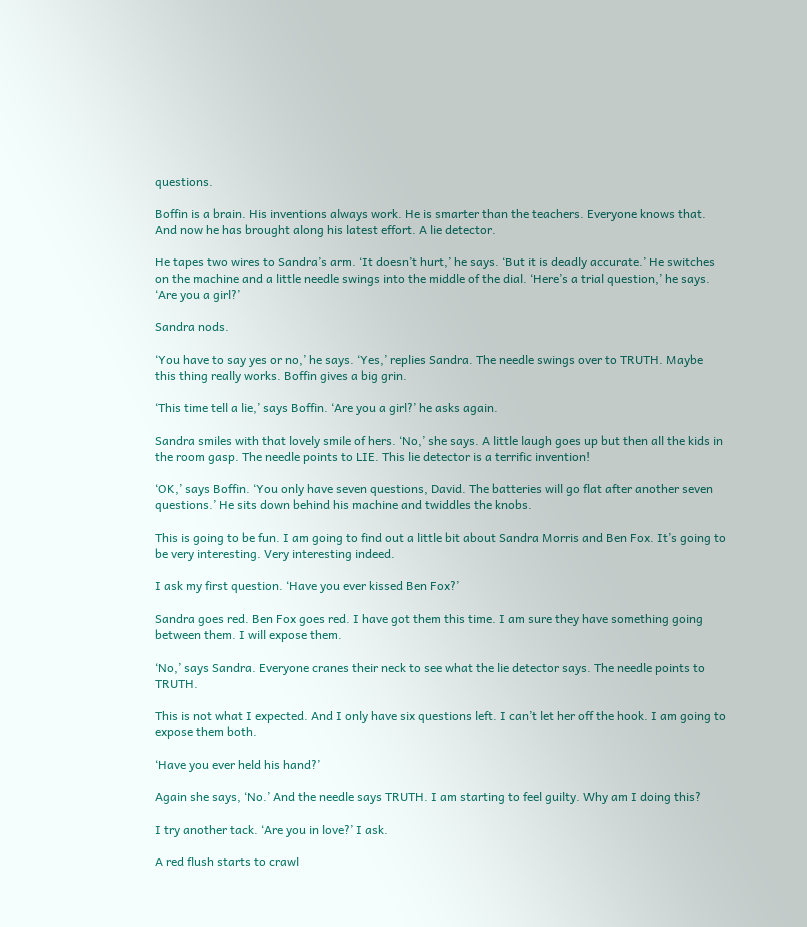questions.

Boffin is a brain. His inventions always work. He is smarter than the teachers. Everyone knows that. And now he has brought along his latest effort. A lie detector.

He tapes two wires to Sandra’s arm. ‘It doesn’t hurt,’ he says. ‘But it is deadly accurate.’ He switches on the machine and a little needle swings into the middle of the dial. ‘Here’s a trial question,’ he says. ‘Are you a girl?’

Sandra nods.

‘You have to say yes or no,’ he says. ‘Yes,’ replies Sandra. The needle swings over to TRUTH. Maybe this thing really works. Boffin gives a big grin.

‘This time tell a lie,’ says Boffin. ‘Are you a girl?’ he asks again.

Sandra smiles with that lovely smile of hers. ‘No,’ she says. A little laugh goes up but then all the kids in the room gasp. The needle points to LIE. This lie detector is a terrific invention!

‘OK,’ says Boffin. ‘You only have seven questions, David. The batteries will go flat after another seven questions.’ He sits down behind his machine and twiddles the knobs.

This is going to be fun. I am going to find out a little bit about Sandra Morris and Ben Fox. It’s going to be very interesting. Very interesting indeed.

I ask my first question. ‘Have you ever kissed Ben Fox?’

Sandra goes red. Ben Fox goes red. I have got them this time. I am sure they have something going between them. I will expose them.

‘No,’ says Sandra. Everyone cranes their neck to see what the lie detector says. The needle points to TRUTH.

This is not what I expected. And I only have six questions left. I can’t let her off the hook. I am going to expose them both.

‘Have you ever held his hand?’

Again she says, ‘No.’ And the needle says TRUTH. I am starting to feel guilty. Why am I doing this?

I try another tack. ‘Are you in love?’ I ask.

A red flush starts to crawl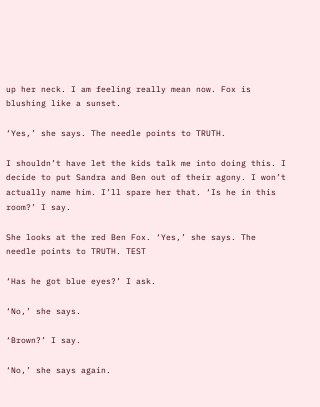up her neck. I am feeling really mean now. Fox is blushing like a sunset.

‘Yes,’ she says. The needle points to TRUTH.

I shouldn’t have let the kids talk me into doing this. I decide to put Sandra and Ben out of their agony. I won’t actually name him. I’ll spare her that. ‘Is he in this room?’ I say.

She looks at the red Ben Fox. ‘Yes,’ she says. The needle points to TRUTH. TEST

‘Has he got blue eyes?’ I ask.

‘No,’ she says.

‘Brown?’ I say.

‘No,’ she says again.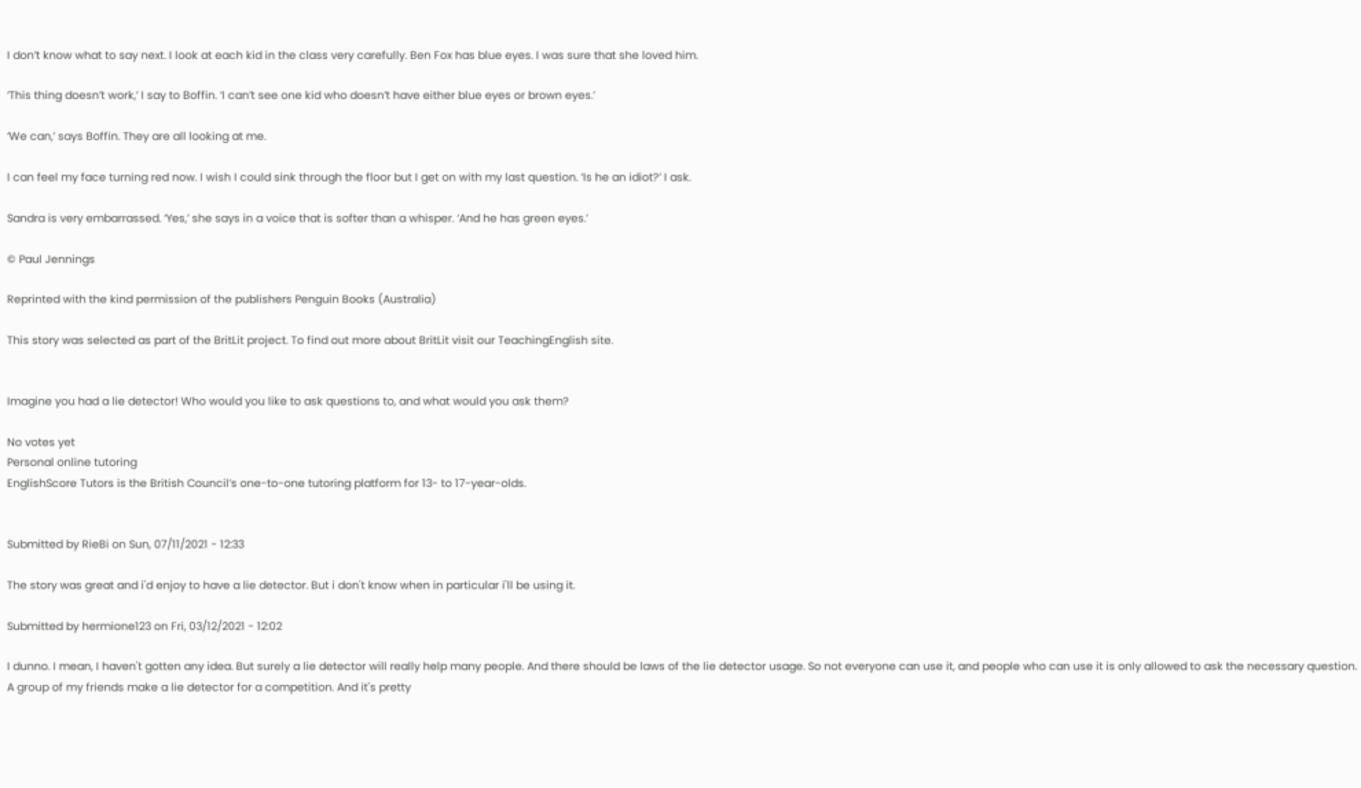I don’t know what to say next. I look at each kid in the class very carefully. Ben Fox has blue eyes. I was sure that she loved him.

‘This thing doesn’t work,’ I say to Boffin. ‘I can’t see one kid who doesn’t have either blue eyes or brown eyes.’

‘We can,’ says Boffin. They are all looking at me.

I can feel my face turning red now. I wish I could sink through the floor but I get on with my last question. ‘Is he an idiot?’ I ask.

Sandra is very embarrassed. ‘Yes,’ she says in a voice that is softer than a whisper. ‘And he has green eyes.’

© Paul Jennings

Reprinted with the kind permission of the publishers Penguin Books (Australia)

This story was selected as part of the BritLit project. To find out more about BritLit visit our TeachingEnglish site.


Imagine you had a lie detector! Who would you like to ask questions to, and what would you ask them?

No votes yet
Personal online tutoring
EnglishScore Tutors is the British Council’s one-to-one tutoring platform for 13- to 17-year-olds.


Submitted by RieBi on Sun, 07/11/2021 - 12:33

The story was great and i'd enjoy to have a lie detector. But i don't know when in particular i'll be using it.

Submitted by hermione123 on Fri, 03/12/2021 - 12:02

I dunno. I mean, I haven't gotten any idea. But surely a lie detector will really help many people. And there should be laws of the lie detector usage. So not everyone can use it, and people who can use it is only allowed to ask the necessary question. A group of my friends make a lie detector for a competition. And it's pretty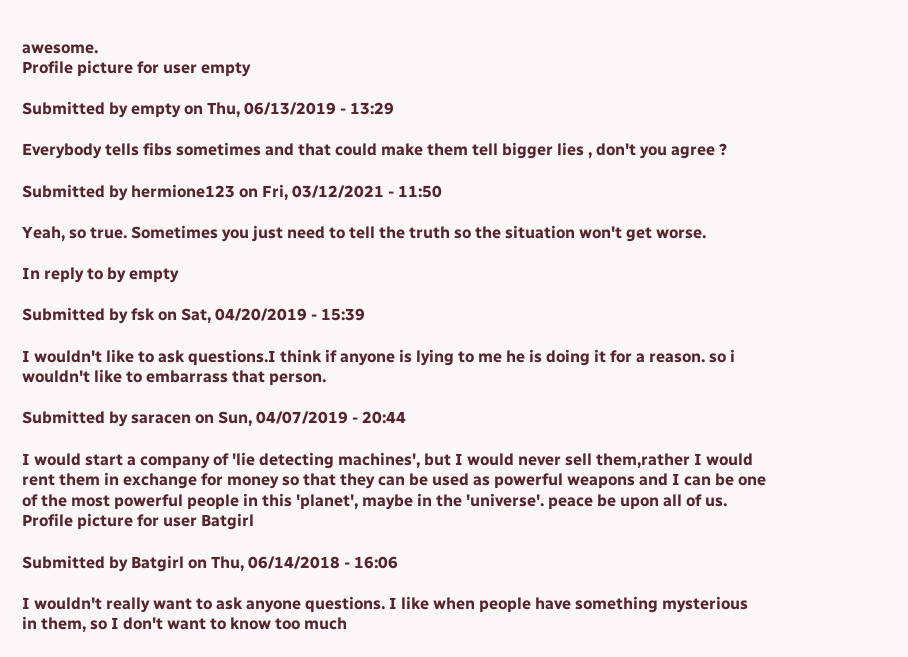awesome.
Profile picture for user empty

Submitted by empty on Thu, 06/13/2019 - 13:29

Everybody tells fibs sometimes and that could make them tell bigger lies , don't you agree ?

Submitted by hermione123 on Fri, 03/12/2021 - 11:50

Yeah, so true. Sometimes you just need to tell the truth so the situation won't get worse.

In reply to by empty

Submitted by fsk on Sat, 04/20/2019 - 15:39

I wouldn't like to ask questions.I think if anyone is lying to me he is doing it for a reason. so i wouldn't like to embarrass that person.

Submitted by saracen on Sun, 04/07/2019 - 20:44

I would start a company of 'lie detecting machines', but I would never sell them,rather I would rent them in exchange for money so that they can be used as powerful weapons and I can be one of the most powerful people in this 'planet', maybe in the 'universe'. peace be upon all of us.
Profile picture for user Batgirl

Submitted by Batgirl on Thu, 06/14/2018 - 16:06

I wouldn't really want to ask anyone questions. I like when people have something mysterious in them, so I don't want to know too much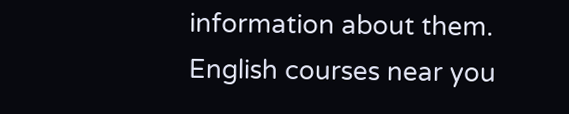information about them.
English courses near you